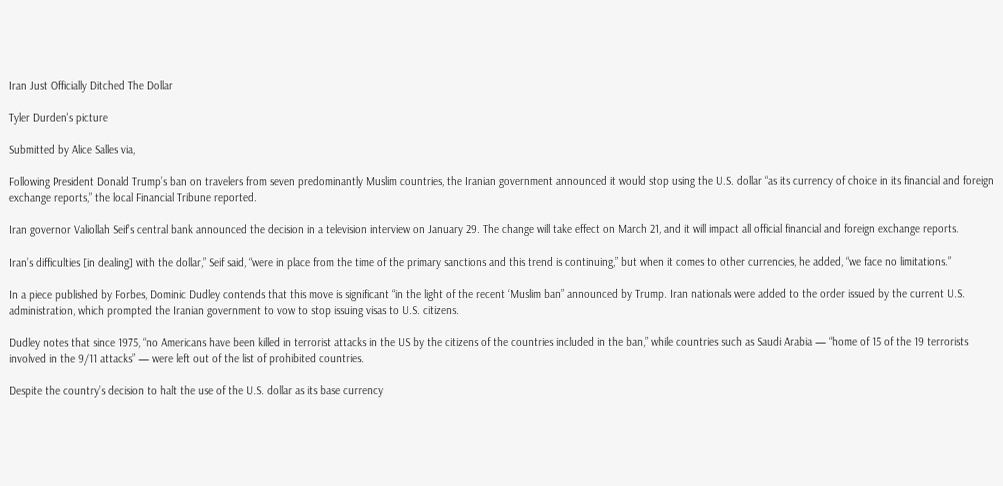Iran Just Officially Ditched The Dollar

Tyler Durden's picture

Submitted by Alice Salles via,

Following President Donald Trump’s ban on travelers from seven predominantly Muslim countries, the Iranian government announced it would stop using the U.S. dollar “as its currency of choice in its financial and foreign exchange reports,” the local Financial Tribune reported.

Iran governor Valiollah Seif’s central bank announced the decision in a television interview on January 29. The change will take effect on March 21, and it will impact all official financial and foreign exchange reports.

Iran’s difficulties [in dealing] with the dollar,” Seif said, “were in place from the time of the primary sanctions and this trend is continuing,” but when it comes to other currencies, he added, “we face no limitations.”

In a piece published by Forbes, Dominic Dudley contends that this move is significant “in the light of the recent ‘Muslim ban” announced by Trump. Iran nationals were added to the order issued by the current U.S. administration, which prompted the Iranian government to vow to stop issuing visas to U.S. citizens.

Dudley notes that since 1975, “no Americans have been killed in terrorist attacks in the US by the citizens of the countries included in the ban,” while countries such as Saudi Arabia — “home of 15 of the 19 terrorists involved in the 9/11 attacks” — were left out of the list of prohibited countries.

Despite the country’s decision to halt the use of the U.S. dollar as its base currency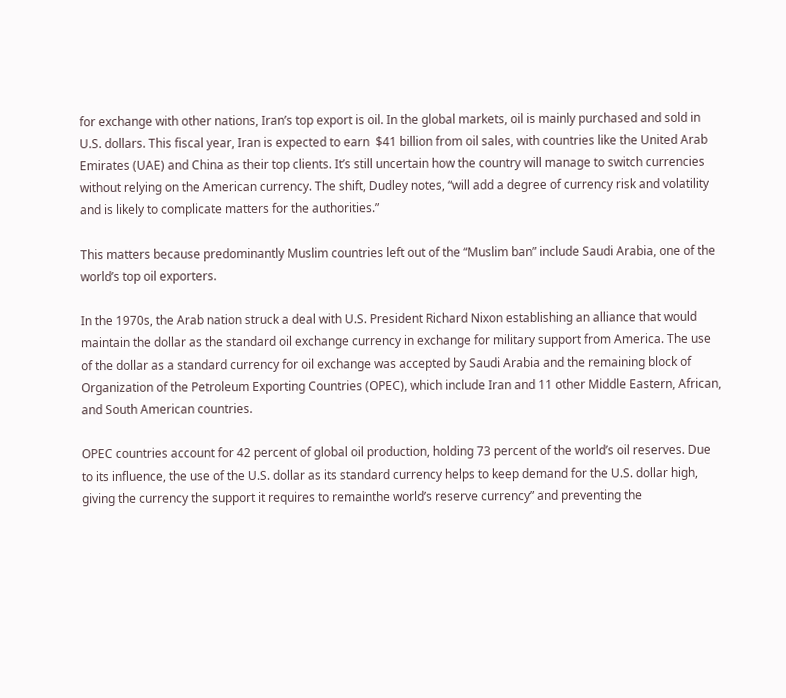for exchange with other nations, Iran’s top export is oil. In the global markets, oil is mainly purchased and sold in U.S. dollars. This fiscal year, Iran is expected to earn  $41 billion from oil sales, with countries like the United Arab Emirates (UAE) and China as their top clients. It’s still uncertain how the country will manage to switch currencies without relying on the American currency. The shift, Dudley notes, “will add a degree of currency risk and volatility and is likely to complicate matters for the authorities.”

This matters because predominantly Muslim countries left out of the “Muslim ban” include Saudi Arabia, one of the world’s top oil exporters.

In the 1970s, the Arab nation struck a deal with U.S. President Richard Nixon establishing an alliance that would maintain the dollar as the standard oil exchange currency in exchange for military support from America. The use of the dollar as a standard currency for oil exchange was accepted by Saudi Arabia and the remaining block of Organization of the Petroleum Exporting Countries (OPEC), which include Iran and 11 other Middle Eastern, African, and South American countries.

OPEC countries account for 42 percent of global oil production, holding 73 percent of the world’s oil reserves. Due to its influence, the use of the U.S. dollar as its standard currency helps to keep demand for the U.S. dollar high, giving the currency the support it requires to remainthe world’s reserve currency” and preventing the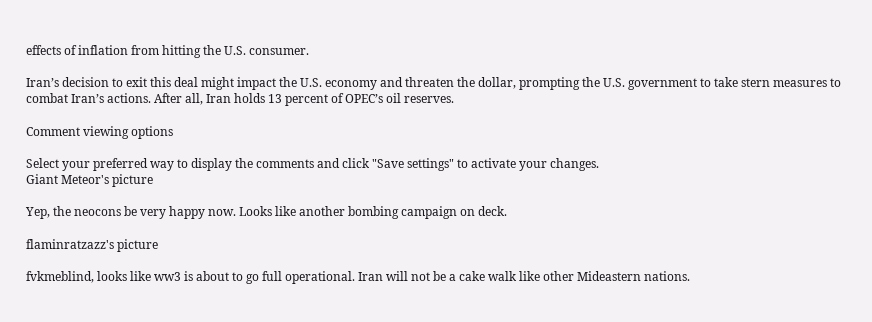effects of inflation from hitting the U.S. consumer.

Iran’s decision to exit this deal might impact the U.S. economy and threaten the dollar, prompting the U.S. government to take stern measures to combat Iran’s actions. After all, Iran holds 13 percent of OPEC’s oil reserves.

Comment viewing options

Select your preferred way to display the comments and click "Save settings" to activate your changes.
Giant Meteor's picture

Yep, the neocons be very happy now. Looks like another bombing campaign on deck.

flaminratzazz's picture

fvkmeblind, looks like ww3 is about to go full operational. Iran will not be a cake walk like other Mideastern nations.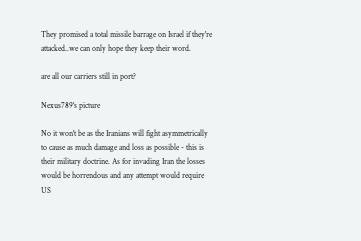They promised a total missile barrage on Israel if they're attacked..we can only hope they keep their word.

are all our carriers still in port?

Nexus789's picture

No it won't be as the Iranians will fight asymmetrically to cause as much damage and loss as possible - this is their military doctrine. As for invading Iran the losses would be horrendous and any attempt would require US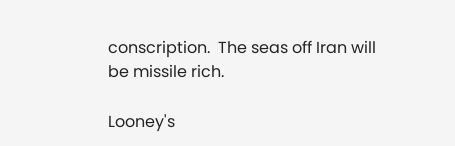conscription.  The seas off Iran will be missile rich.

Looney's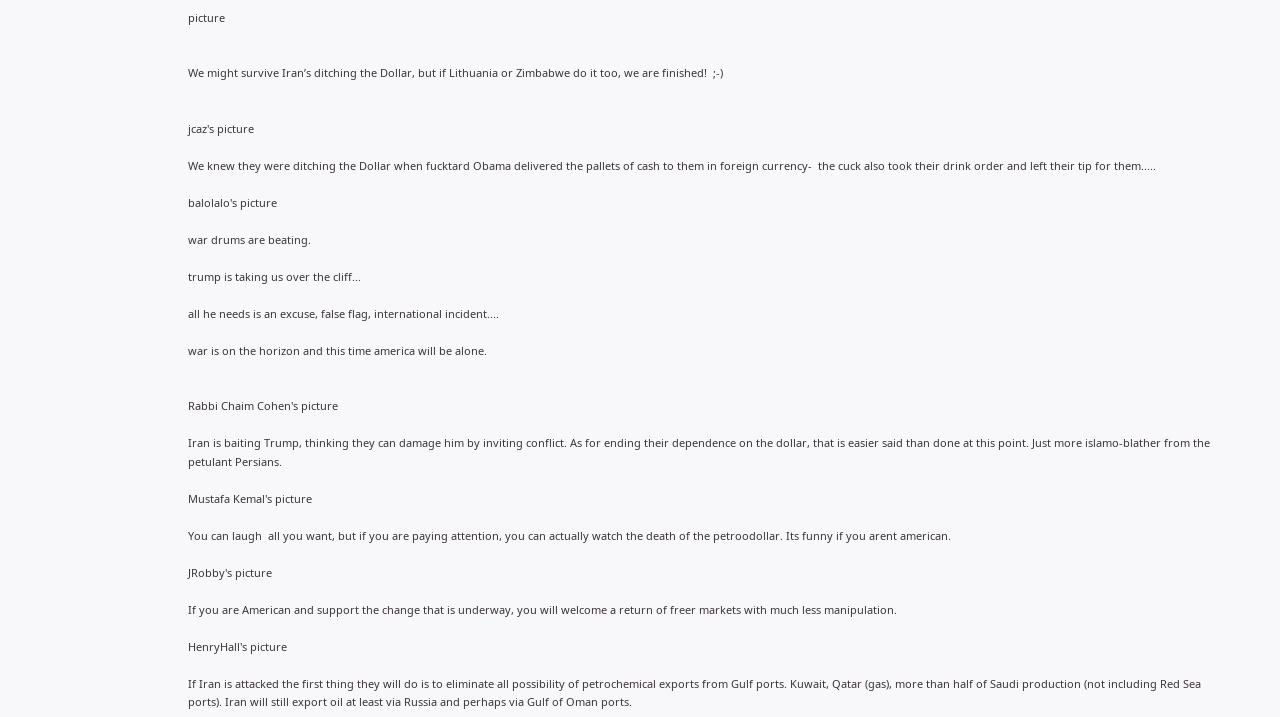picture


We might survive Iran’s ditching the Dollar, but if Lithuania or Zimbabwe do it too, we are finished!  ;-)


jcaz's picture

We knew they were ditching the Dollar when fucktard Obama delivered the pallets of cash to them in foreign currency-  the cuck also took their drink order and left their tip for them.....

balolalo's picture

war drums are beating.

trump is taking us over the cliff...

all he needs is an excuse, false flag, international incident....

war is on the horizon and this time america will be alone.


Rabbi Chaim Cohen's picture

Iran is baiting Trump, thinking they can damage him by inviting conflict. As for ending their dependence on the dollar, that is easier said than done at this point. Just more islamo-blather from the petulant Persians.

Mustafa Kemal's picture

You can laugh  all you want, but if you are paying attention, you can actually watch the death of the petroodollar. Its funny if you arent american.

JRobby's picture

If you are American and support the change that is underway, you will welcome a return of freer markets with much less manipulation.

HenryHall's picture

If Iran is attacked the first thing they will do is to eliminate all possibility of petrochemical exports from Gulf ports. Kuwait, Qatar (gas), more than half of Saudi production (not including Red Sea ports). Iran will still export oil at least via Russia and perhaps via Gulf of Oman ports.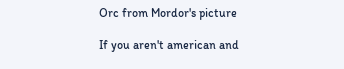Orc from Mordor's picture

If you aren't american and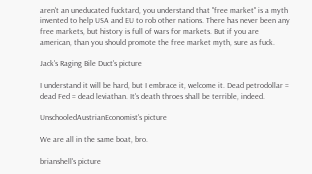aren't an uneducated fucktard, you understand that "free market" is a myth invented to help USA and EU to rob other nations. There has never been any free markets, but history is full of wars for markets. But if you are american, than you should promote the free market myth, sure as fuck.

Jack's Raging Bile Duct's picture

I understand it will be hard, but I embrace it, welcome it. Dead petrodollar = dead Fed = dead leviathan. It's death throes shall be terrible, indeed.

UnschooledAustrianEconomist's picture

We are all in the same boat, bro.

brianshell's picture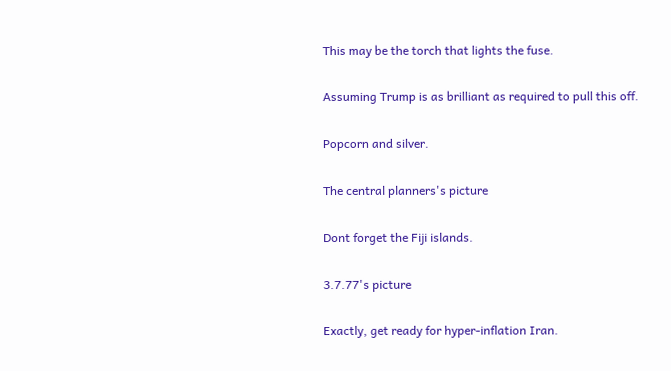This may be the torch that lights the fuse.

Assuming Trump is as brilliant as required to pull this off.

Popcorn and silver.

The central planners's picture

Dont forget the Fiji islands.

3.7.77's picture

Exactly, get ready for hyper-inflation Iran.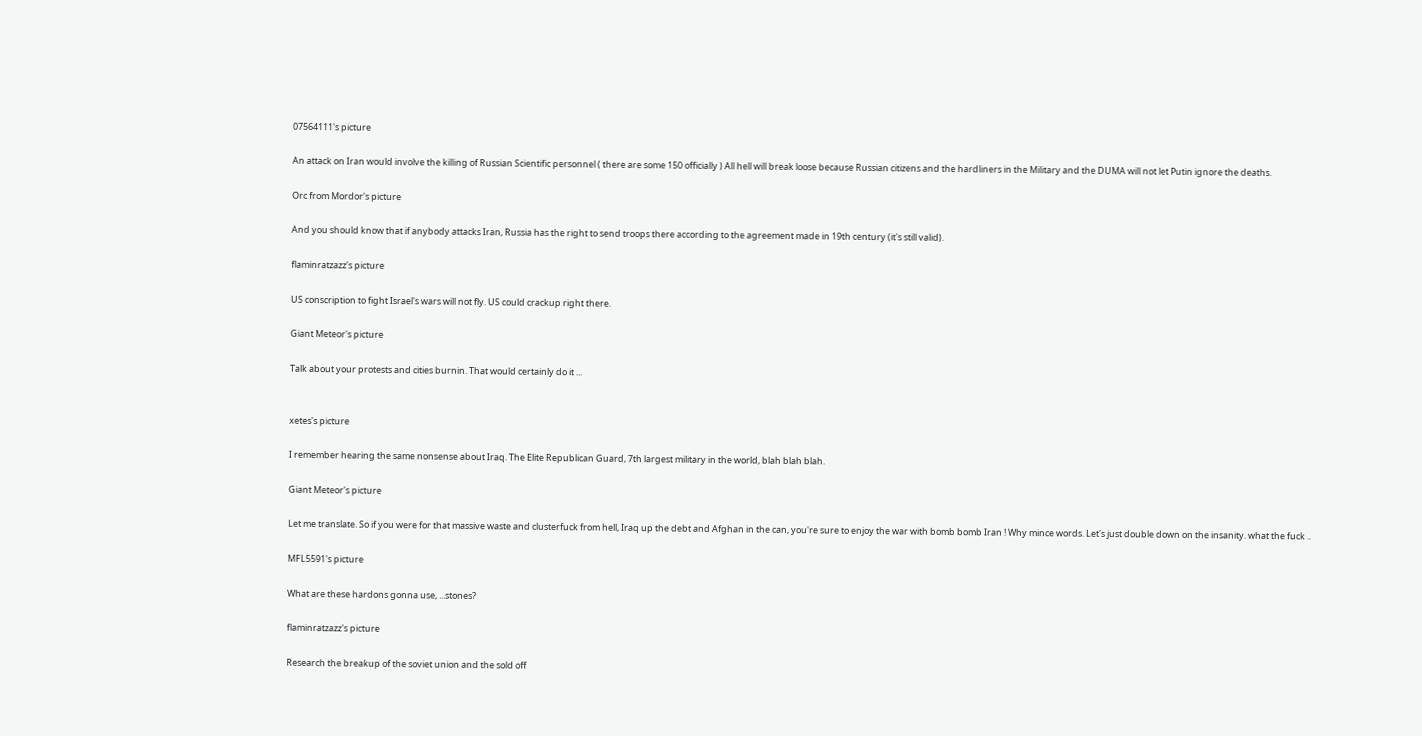07564111's picture

An attack on Iran would involve the killing of Russian Scientific personnel ( there are some 150 officially ) All hell will break loose because Russian citizens and the hardliners in the Military and the DUMA will not let Putin ignore the deaths.

Orc from Mordor's picture

And you should know that if anybody attacks Iran, Russia has the right to send troops there according to the agreement made in 19th century (it's still valid).

flaminratzazz's picture

US conscription to fight Israel's wars will not fly. US could crackup right there.

Giant Meteor's picture

Talk about your protests and cities burnin. That would certainly do it ...


xetes's picture

I remember hearing the same nonsense about Iraq. The Elite Republican Guard, 7th largest military in the world, blah blah blah.

Giant Meteor's picture

Let me translate. So if you were for that massive waste and clusterfuck from hell, Iraq up the debt and Afghan in the can, you're sure to enjoy the war with bomb bomb Iran ! Why mince words. Let's just double down on the insanity. what the fuck ..

MFL5591's picture

What are these hardons gonna use, ...stones?

flaminratzazz's picture

Research the breakup of the soviet union and the sold off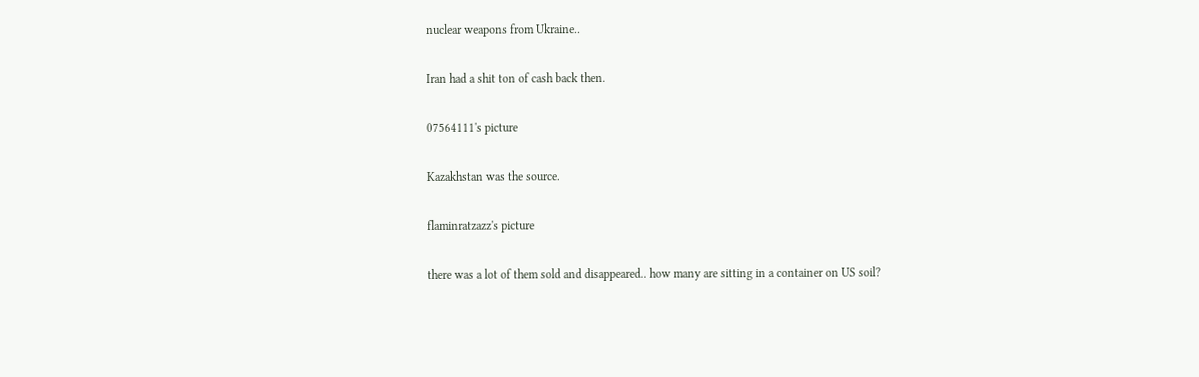nuclear weapons from Ukraine..

Iran had a shit ton of cash back then.

07564111's picture

Kazakhstan was the source.

flaminratzazz's picture

there was a lot of them sold and disappeared.. how many are sitting in a container on US soil?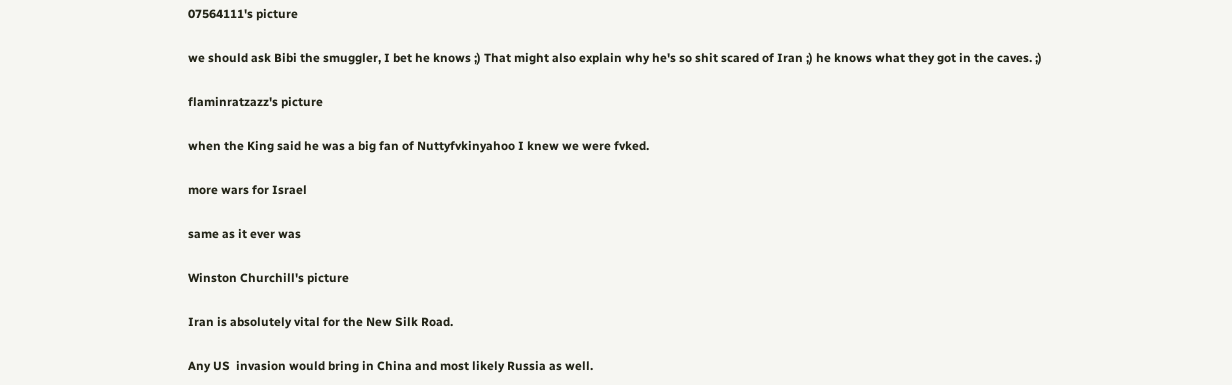07564111's picture

we should ask Bibi the smuggler, I bet he knows ;) That might also explain why he's so shit scared of Iran ;) he knows what they got in the caves. ;)

flaminratzazz's picture

when the King said he was a big fan of Nuttyfvkinyahoo I knew we were fvked.

more wars for Israel

same as it ever was

Winston Churchill's picture

Iran is absolutely vital for the New Silk Road.

Any US  invasion would bring in China and most likely Russia as well.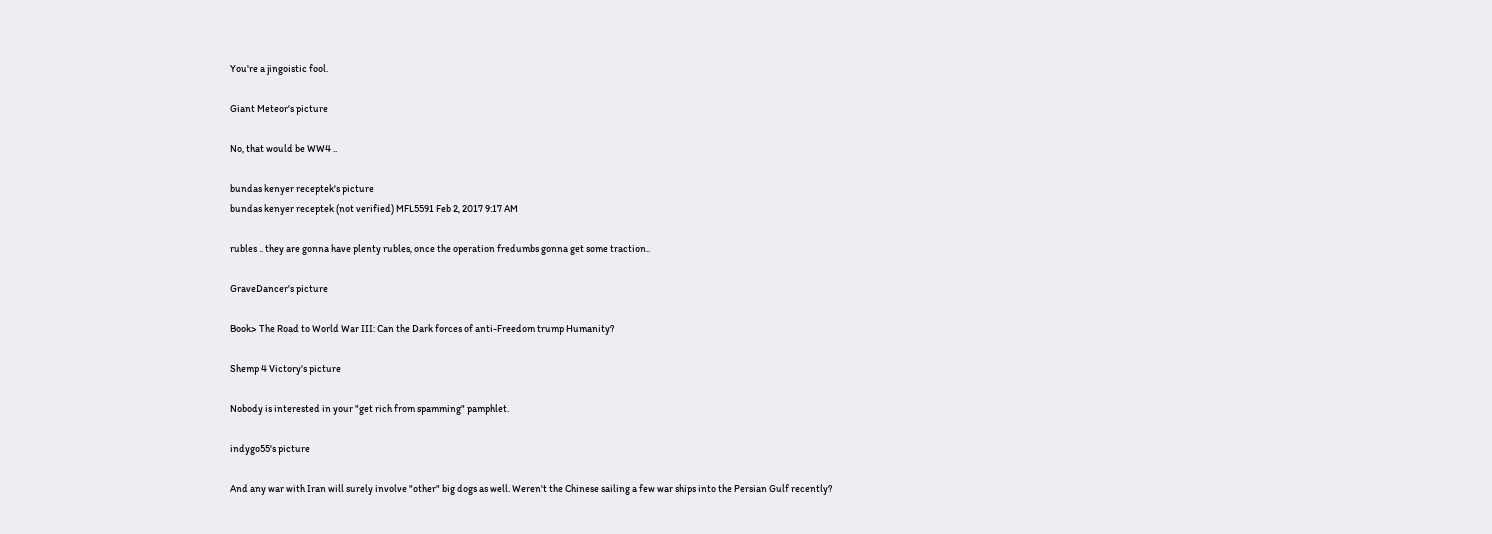You're a jingoistic fool.

Giant Meteor's picture

No, that would be WW4 ..

bundas kenyer receptek's picture
bundas kenyer receptek (not verified) MFL5591 Feb 2, 2017 9:17 AM

rubles .. they are gonna have plenty rubles, once the operation fredumbs gonna get some traction..

GraveDancer's picture

Book> The Road to World War III: Can the Dark forces of anti-Freedom trump Humanity?

Shemp 4 Victory's picture

Nobody is interested in your "get rich from spamming" pamphlet.

indygo55's picture

And any war with Iran will surely involve "other" big dogs as well. Weren't the Chinese sailing a few war ships into the Persian Gulf recently?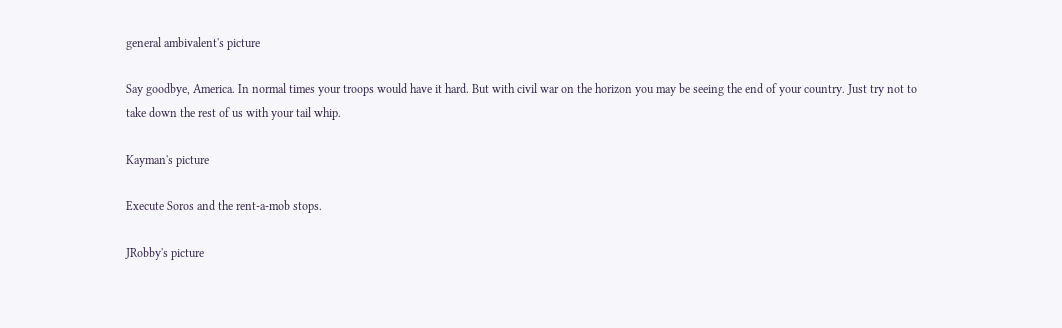general ambivalent's picture

Say goodbye, America. In normal times your troops would have it hard. But with civil war on the horizon you may be seeing the end of your country. Just try not to take down the rest of us with your tail whip.

Kayman's picture

Execute Soros and the rent-a-mob stops.

JRobby's picture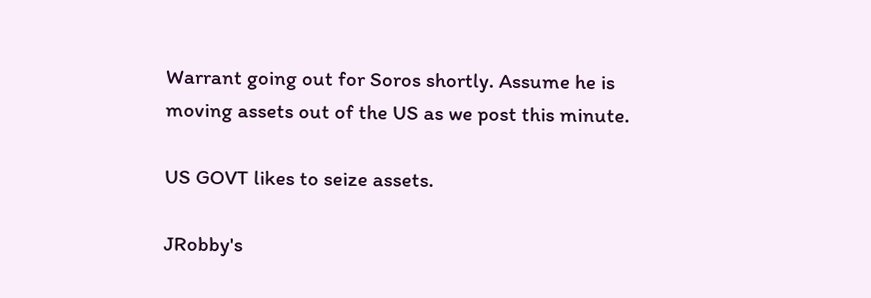Warrant going out for Soros shortly. Assume he is moving assets out of the US as we post this minute.

US GOVT likes to seize assets.

JRobby's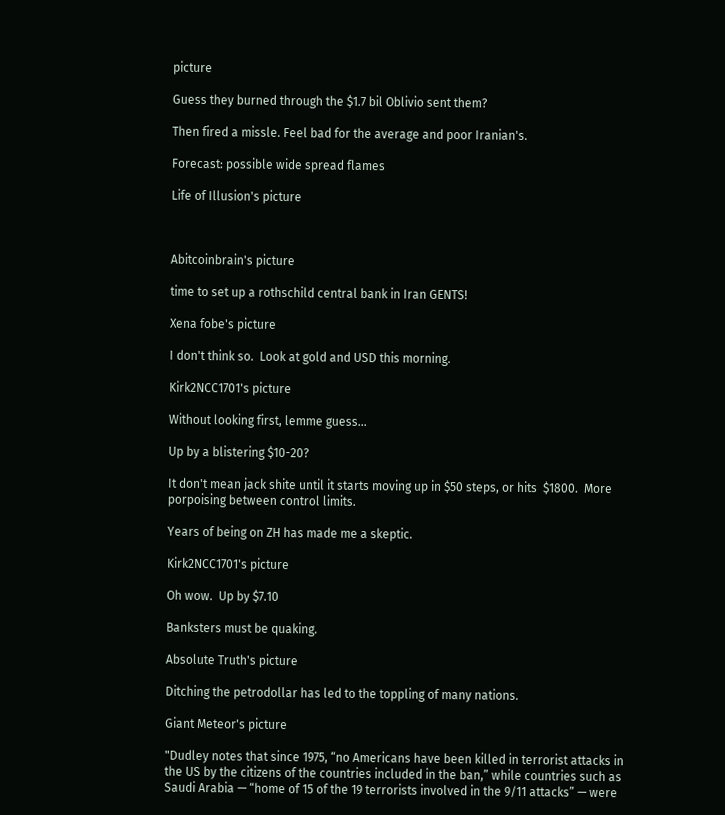picture

Guess they burned through the $1.7 bil Oblivio sent them?

Then fired a missle. Feel bad for the average and poor Iranian's.

Forecast: possible wide spread flames

Life of Illusion's picture



Abitcoinbrain's picture

time to set up a rothschild central bank in Iran GENTS!

Xena fobe's picture

I don't think so.  Look at gold and USD this morning.

Kirk2NCC1701's picture

Without looking first, lemme guess...

Up by a blistering $10-20?

It don't mean jack shite until it starts moving up in $50 steps, or hits  $1800.  More porpoising between control limits.

Years of being on ZH has made me a skeptic.

Kirk2NCC1701's picture

Oh wow.  Up by $7.10

Banksters must be quaking.

Absolute Truth's picture

Ditching the petrodollar has led to the toppling of many nations.

Giant Meteor's picture

"Dudley notes that since 1975, “no Americans have been killed in terrorist attacks in the US by the citizens of the countries included in the ban,” while countries such as Saudi Arabia — “home of 15 of the 19 terrorists involved in the 9/11 attacks” — were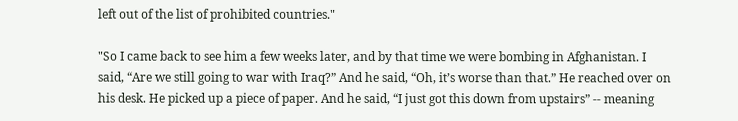left out of the list of prohibited countries."

"So I came back to see him a few weeks later, and by that time we were bombing in Afghanistan. I said, “Are we still going to war with Iraq?” And he said, “Oh, it’s worse than that.” He reached over on his desk. He picked up a piece of paper. And he said, “I just got this down from upstairs” -- meaning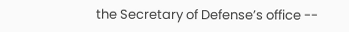the Secretary of Defense’s office --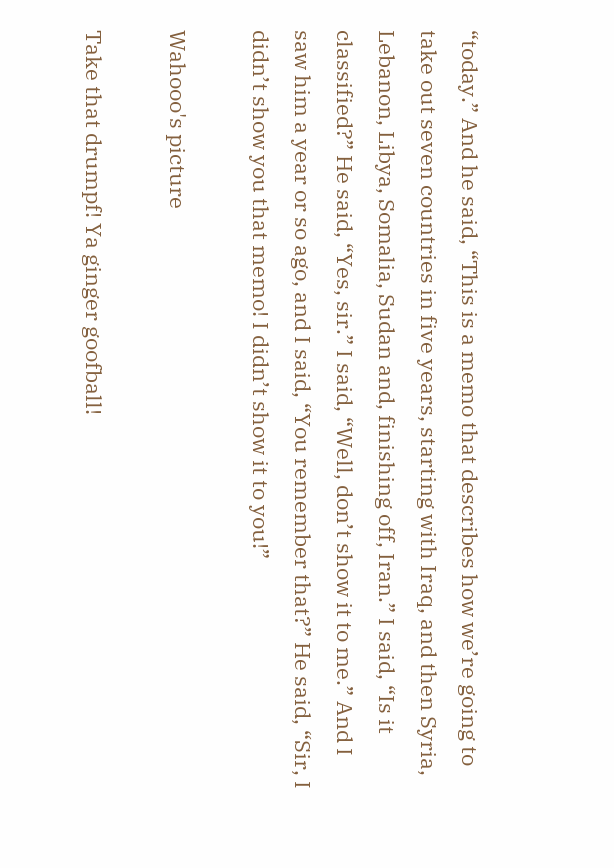“today.” And he said, “This is a memo that describes how we’re going to take out seven countries in five years, starting with Iraq, and then Syria, Lebanon, Libya, Somalia, Sudan and, finishing off, Iran.” I said, “Is it classified?” He said, “Yes, sir.” I said, “Well, don’t show it to me.” And I saw him a year or so ago, and I said, “You remember that?” He said, “Sir, I didn’t show you that memo! I didn’t show it to you!”

Wahooo's picture

Take that drumpf! Ya ginger goofball!